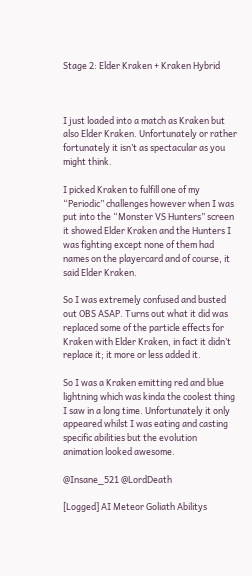Stage 2: Elder Kraken + Kraken Hybrid



I just loaded into a match as Kraken but also Elder Kraken. Unfortunately or rather fortunately it isn’t as spectacular as you might think.

I picked Kraken to fulfill one of my “Periodic” challenges however when I was put into the “Monster VS Hunters” screen it showed Elder Kraken and the Hunters I was fighting except none of them had names on the playercard and of course, it said Elder Kraken.

So I was extremely confused and busted out OBS ASAP. Turns out what it did was replaced some of the particle effects for Kraken with Elder Kraken, in fact it didn’t replace it; it more or less added it.

So I was a Kraken emitting red and blue lightning which was kinda the coolest thing I saw in a long time. Unfortunately it only appeared whilst I was eating and casting specific abilities but the evolution animation looked awesome.

@Insane_521 @LordDeath

[Logged] AI Meteor Goliath Abilitys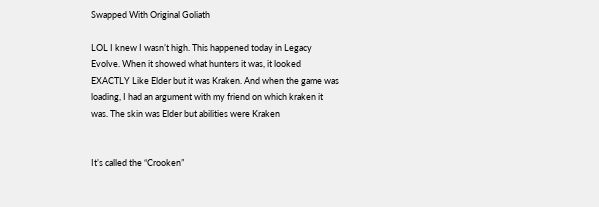Swapped With Original Goliath

LOL I knew I wasn’t high. This happened today in Legacy Evolve. When it showed what hunters it was, it looked EXACTLY Like Elder but it was Kraken. And when the game was loading, I had an argument with my friend on which kraken it was. The skin was Elder but abilities were Kraken


It’s called the “Crooken”